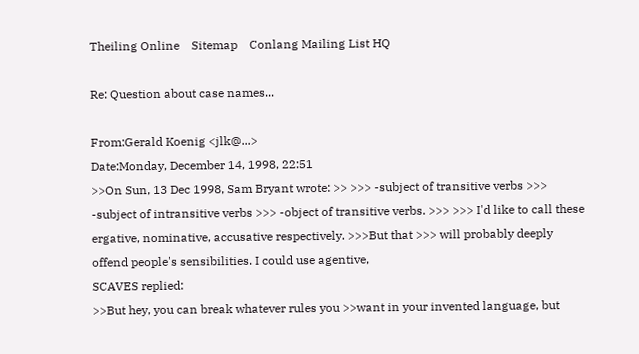Theiling Online    Sitemap    Conlang Mailing List HQ

Re: Question about case names...

From:Gerald Koenig <jlk@...>
Date:Monday, December 14, 1998, 22:51
>>On Sun, 13 Dec 1998, Sam Bryant wrote: >> >>> -subject of transitive verbs >>> -subject of intransitive verbs >>> -object of transitive verbs. >>> >>> I'd like to call these ergative, nominative, accusative respectively. >>>But that >>> will probably deeply offend people's sensibilities. I could use agentive,
SCAVES replied:
>>But hey, you can break whatever rules you >>want in your invented language, but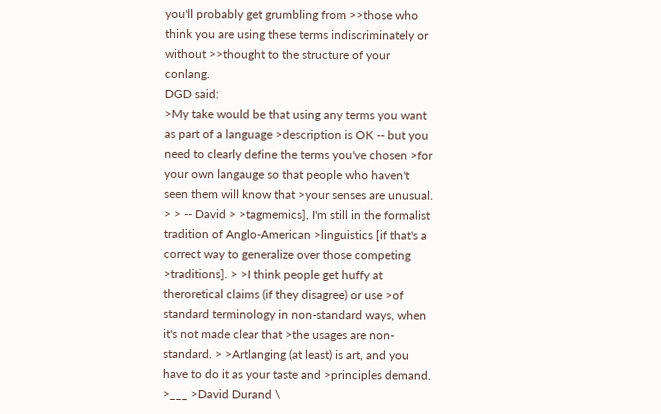you'll probably get grumbling from >>those who think you are using these terms indiscriminately or without >>thought to the structure of your conlang.
DGD said:
>My take would be that using any terms you want as part of a language >description is OK -- but you need to clearly define the terms you've chosen >for your own langauge so that people who haven't seen them will know that >your senses are unusual. > > -- David > >tagmemics], I'm still in the formalist tradition of Anglo-American >linguistics [if that's a correct way to generalize over those competing >traditions]. > >I think people get huffy at theroretical claims (if they disagree) or use >of standard terminology in non-standard ways, when it's not made clear that >the usages are non-standard. > >Artlanging (at least) is art, and you have to do it as your taste and >principles demand. >___ >David Durand \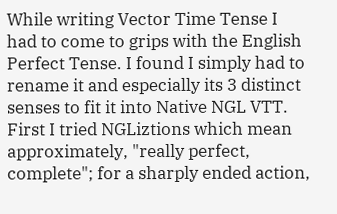While writing Vector Time Tense I had to come to grips with the English Perfect Tense. I found I simply had to rename it and especially its 3 distinct senses to fit it into Native NGL VTT. First I tried NGLiztions which mean approximately, "really perfect, complete"; for a sharply ended action,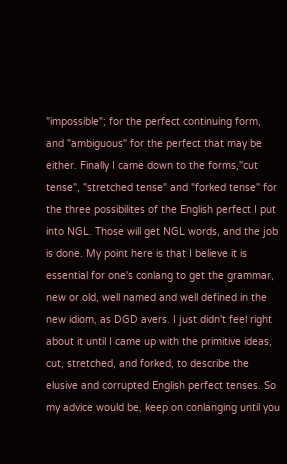"impossible"; for the perfect continuing form, and "ambiguous" for the perfect that may be either. Finally I came down to the forms,"cut tense", "stretched tense" and "forked tense" for the three possibilites of the English perfect I put into NGL. Those will get NGL words, and the job is done. My point here is that I believe it is essential for one's conlang to get the grammar, new or old, well named and well defined in the new idiom, as DGD avers. I just didn't feel right about it until I came up with the primitive ideas, cut, stretched, and forked, to describe the elusive and corrupted English perfect tenses. So my advice would be, keep on conlanging until you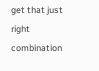get that just right combination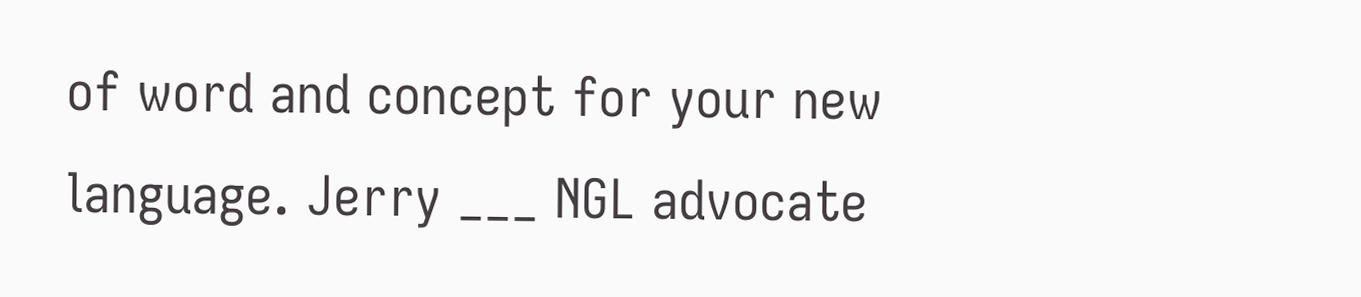of word and concept for your new language. Jerry ___ NGL advocate